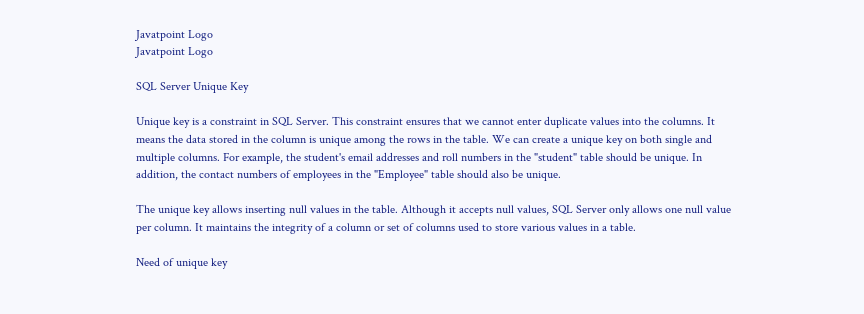Javatpoint Logo
Javatpoint Logo

SQL Server Unique Key

Unique key is a constraint in SQL Server. This constraint ensures that we cannot enter duplicate values into the columns. It means the data stored in the column is unique among the rows in the table. We can create a unique key on both single and multiple columns. For example, the student's email addresses and roll numbers in the "student" table should be unique. In addition, the contact numbers of employees in the "Employee" table should also be unique.

The unique key allows inserting null values in the table. Although it accepts null values, SQL Server only allows one null value per column. It maintains the integrity of a column or set of columns used to store various values in a table.

Need of unique key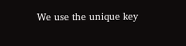We use the unique key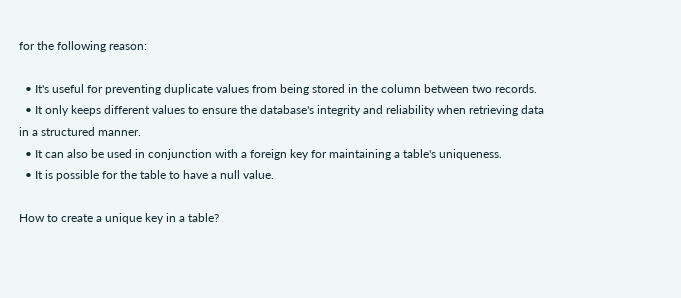for the following reason:

  • It's useful for preventing duplicate values from being stored in the column between two records.
  • It only keeps different values to ensure the database's integrity and reliability when retrieving data in a structured manner.
  • It can also be used in conjunction with a foreign key for maintaining a table's uniqueness.
  • It is possible for the table to have a null value.

How to create a unique key in a table?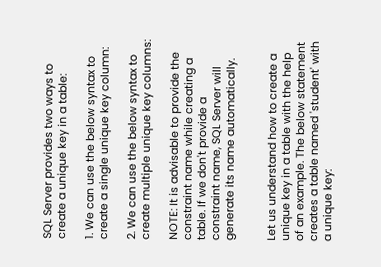SQL Server provides two ways to create a unique key in a table:

1. We can use the below syntax to create a single unique key column:

2. We can use the below syntax to create multiple unique key columns:

NOTE: It is advisable to provide the constraint name while creating a table. If we don't provide a constraint name, SQL Server will generate its name automatically.


Let us understand how to create a unique key in a table with the help of an example. The below statement creates a table named 'student' with a unique key: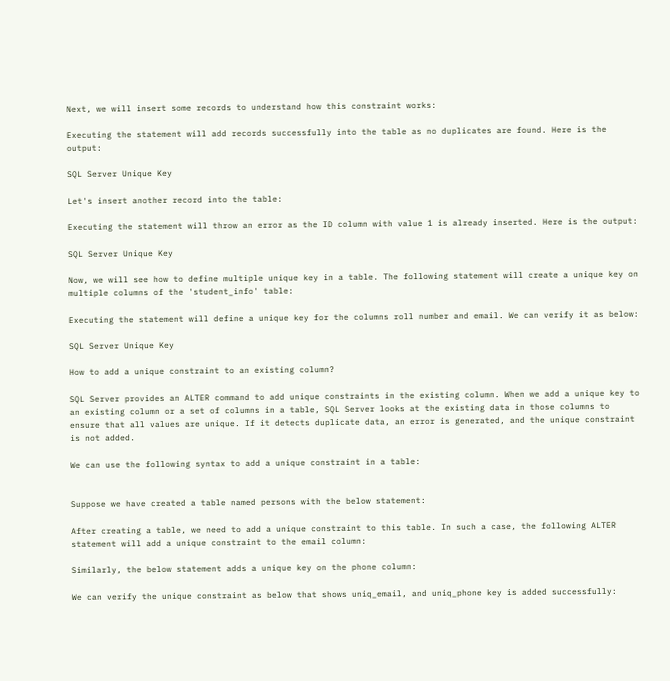Next, we will insert some records to understand how this constraint works:

Executing the statement will add records successfully into the table as no duplicates are found. Here is the output:

SQL Server Unique Key

Let's insert another record into the table:

Executing the statement will throw an error as the ID column with value 1 is already inserted. Here is the output:

SQL Server Unique Key

Now, we will see how to define multiple unique key in a table. The following statement will create a unique key on multiple columns of the 'student_info' table:

Executing the statement will define a unique key for the columns roll number and email. We can verify it as below:

SQL Server Unique Key

How to add a unique constraint to an existing column?

SQL Server provides an ALTER command to add unique constraints in the existing column. When we add a unique key to an existing column or a set of columns in a table, SQL Server looks at the existing data in those columns to ensure that all values are unique. If it detects duplicate data, an error is generated, and the unique constraint is not added.

We can use the following syntax to add a unique constraint in a table:


Suppose we have created a table named persons with the below statement:

After creating a table, we need to add a unique constraint to this table. In such a case, the following ALTER statement will add a unique constraint to the email column:

Similarly, the below statement adds a unique key on the phone column:

We can verify the unique constraint as below that shows uniq_email, and uniq_phone key is added successfully: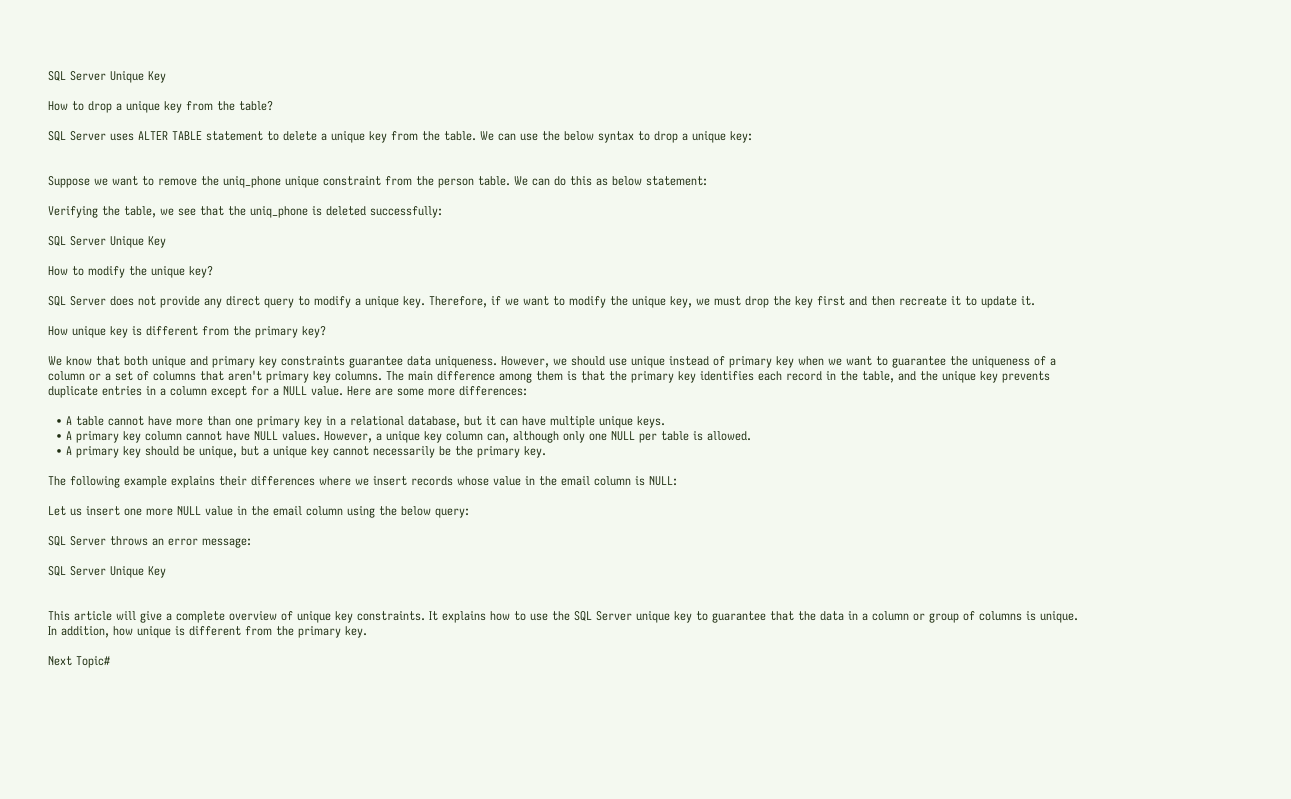SQL Server Unique Key

How to drop a unique key from the table?

SQL Server uses ALTER TABLE statement to delete a unique key from the table. We can use the below syntax to drop a unique key:


Suppose we want to remove the uniq_phone unique constraint from the person table. We can do this as below statement:

Verifying the table, we see that the uniq_phone is deleted successfully:

SQL Server Unique Key

How to modify the unique key?

SQL Server does not provide any direct query to modify a unique key. Therefore, if we want to modify the unique key, we must drop the key first and then recreate it to update it.

How unique key is different from the primary key?

We know that both unique and primary key constraints guarantee data uniqueness. However, we should use unique instead of primary key when we want to guarantee the uniqueness of a column or a set of columns that aren't primary key columns. The main difference among them is that the primary key identifies each record in the table, and the unique key prevents duplicate entries in a column except for a NULL value. Here are some more differences:

  • A table cannot have more than one primary key in a relational database, but it can have multiple unique keys.
  • A primary key column cannot have NULL values. However, a unique key column can, although only one NULL per table is allowed.
  • A primary key should be unique, but a unique key cannot necessarily be the primary key.

The following example explains their differences where we insert records whose value in the email column is NULL:

Let us insert one more NULL value in the email column using the below query:

SQL Server throws an error message:

SQL Server Unique Key


This article will give a complete overview of unique key constraints. It explains how to use the SQL Server unique key to guarantee that the data in a column or group of columns is unique. In addition, how unique is different from the primary key.

Next Topic#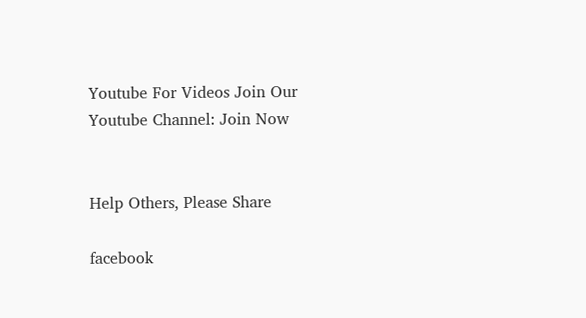Youtube For Videos Join Our Youtube Channel: Join Now


Help Others, Please Share

facebook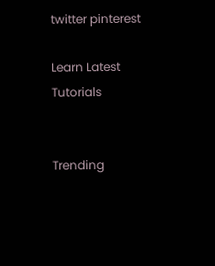twitter pinterest

Learn Latest Tutorials


Trending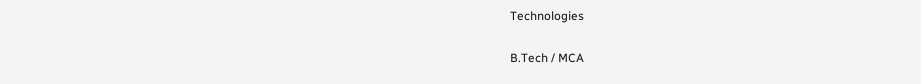Technologies

B.Tech / MCA